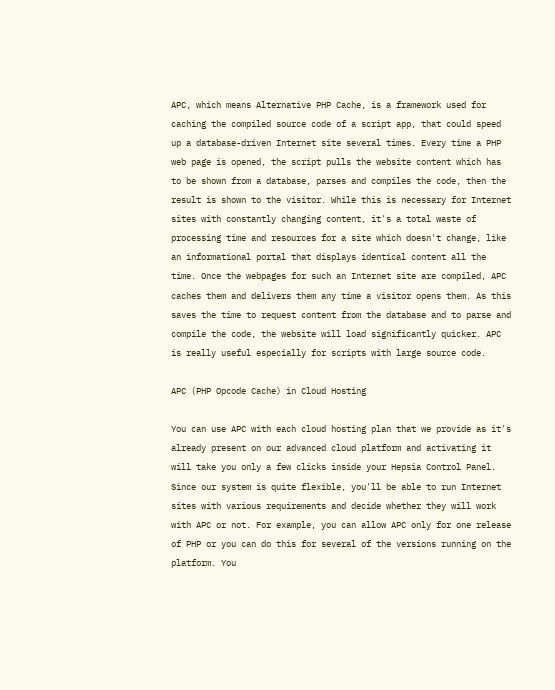APC, which means Alternative PHP Cache, is a framework used for caching the compiled source code of a script app, that could speed up a database-driven Internet site several times. Every time a PHP web page is opened, the script pulls the website content which has to be shown from a database, parses and compiles the code, then the result is shown to the visitor. While this is necessary for Internet sites with constantly changing content, it's a total waste of processing time and resources for a site which doesn't change, like an informational portal that displays identical content all the time. Once the webpages for such an Internet site are compiled, APC caches them and delivers them any time a visitor opens them. As this saves the time to request content from the database and to parse and compile the code, the website will load significantly quicker. APC is really useful especially for scripts with large source code.

APC (PHP Opcode Cache) in Cloud Hosting

You can use APC with each cloud hosting plan that we provide as it's already present on our advanced cloud platform and activating it will take you only a few clicks inside your Hepsia Control Panel. Since our system is quite flexible, you'll be able to run Internet sites with various requirements and decide whether they will work with APC or not. For example, you can allow APC only for one release of PHP or you can do this for several of the versions running on the platform. You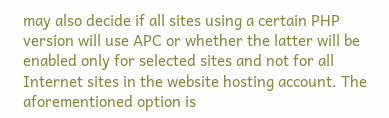may also decide if all sites using a certain PHP version will use APC or whether the latter will be enabled only for selected sites and not for all Internet sites in the website hosting account. The aforementioned option is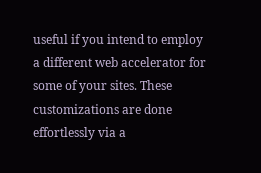useful if you intend to employ a different web accelerator for some of your sites. These customizations are done effortlessly via a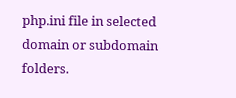php.ini file in selected domain or subdomain folders.